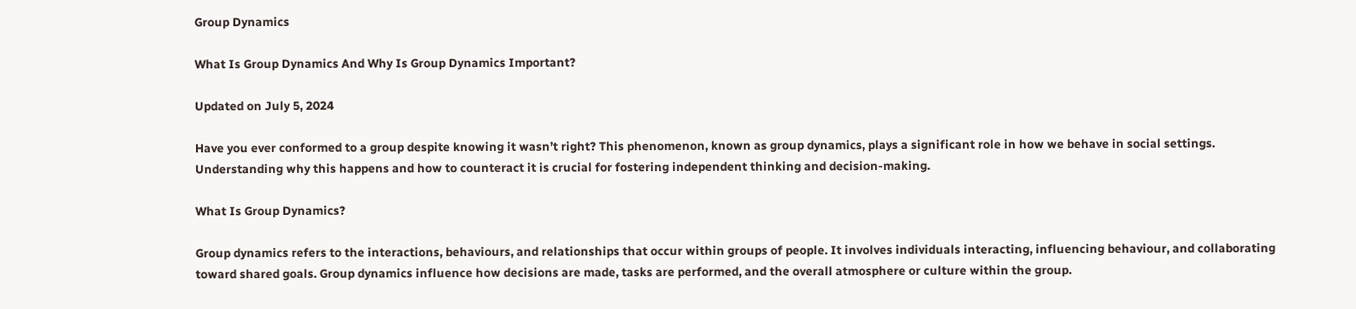Group Dynamics

What Is Group Dynamics And Why Is Group Dynamics Important?

Updated on July 5, 2024

Have you ever conformed to a group despite knowing it wasn’t right? This phenomenon, known as group dynamics, plays a significant role in how we behave in social settings. Understanding why this happens and how to counteract it is crucial for fostering independent thinking and decision-making.

What Is Group Dynamics?

Group dynamics refers to the interactions, behaviours, and relationships that occur within groups of people. It involves individuals interacting, influencing behaviour, and collaborating toward shared goals. Group dynamics influence how decisions are made, tasks are performed, and the overall atmosphere or culture within the group.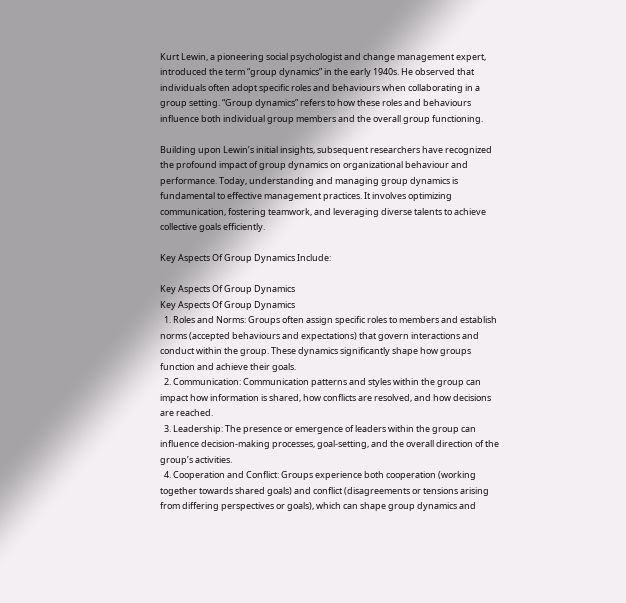Kurt Lewin, a pioneering social psychologist and change management expert, introduced the term “group dynamics” in the early 1940s. He observed that individuals often adopt specific roles and behaviours when collaborating in a group setting. “Group dynamics” refers to how these roles and behaviours influence both individual group members and the overall group functioning.

Building upon Lewin’s initial insights, subsequent researchers have recognized the profound impact of group dynamics on organizational behaviour and performance. Today, understanding and managing group dynamics is fundamental to effective management practices. It involves optimizing communication, fostering teamwork, and leveraging diverse talents to achieve collective goals efficiently.

Key Aspects Of Group Dynamics Include:

Key Aspects Of Group Dynamics
Key Aspects Of Group Dynamics
  1. Roles and Norms: Groups often assign specific roles to members and establish norms (accepted behaviours and expectations) that govern interactions and conduct within the group. These dynamics significantly shape how groups function and achieve their goals.
  2. Communication: Communication patterns and styles within the group can impact how information is shared, how conflicts are resolved, and how decisions are reached.
  3. Leadership: The presence or emergence of leaders within the group can influence decision-making processes, goal-setting, and the overall direction of the group’s activities.
  4. Cooperation and Conflict: Groups experience both cooperation (working together towards shared goals) and conflict (disagreements or tensions arising from differing perspectives or goals), which can shape group dynamics and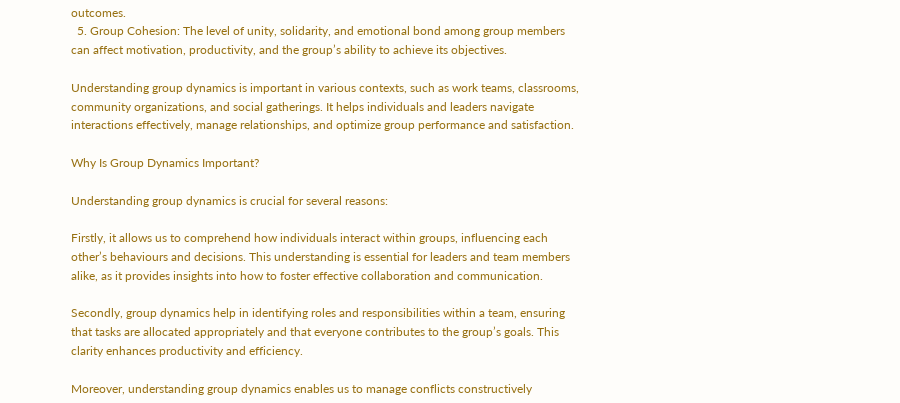outcomes.
  5. Group Cohesion: The level of unity, solidarity, and emotional bond among group members can affect motivation, productivity, and the group’s ability to achieve its objectives.

Understanding group dynamics is important in various contexts, such as work teams, classrooms, community organizations, and social gatherings. It helps individuals and leaders navigate interactions effectively, manage relationships, and optimize group performance and satisfaction.

Why Is Group Dynamics Important?

Understanding group dynamics is crucial for several reasons:

Firstly, it allows us to comprehend how individuals interact within groups, influencing each other’s behaviours and decisions. This understanding is essential for leaders and team members alike, as it provides insights into how to foster effective collaboration and communication.

Secondly, group dynamics help in identifying roles and responsibilities within a team, ensuring that tasks are allocated appropriately and that everyone contributes to the group’s goals. This clarity enhances productivity and efficiency.

Moreover, understanding group dynamics enables us to manage conflicts constructively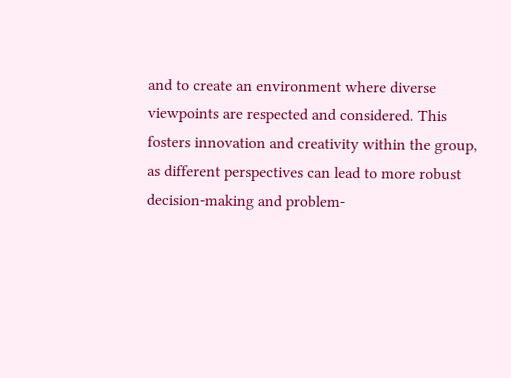and to create an environment where diverse viewpoints are respected and considered. This fosters innovation and creativity within the group, as different perspectives can lead to more robust decision-making and problem-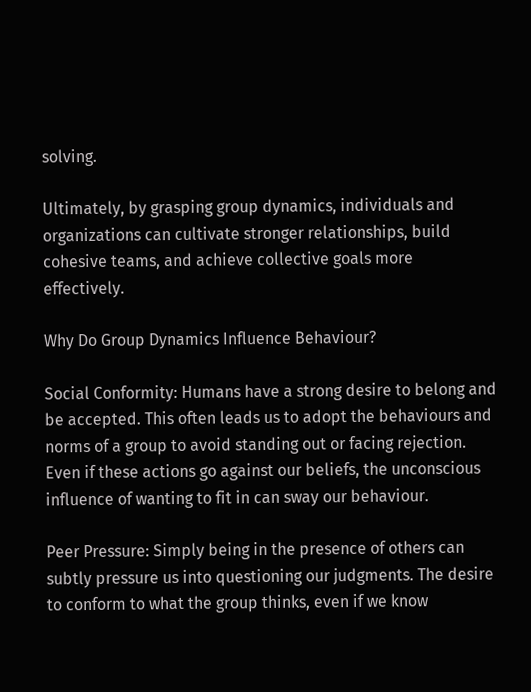solving.

Ultimately, by grasping group dynamics, individuals and organizations can cultivate stronger relationships, build cohesive teams, and achieve collective goals more effectively.

Why Do Group Dynamics Influence Behaviour?

Social Conformity: Humans have a strong desire to belong and be accepted. This often leads us to adopt the behaviours and norms of a group to avoid standing out or facing rejection. Even if these actions go against our beliefs, the unconscious influence of wanting to fit in can sway our behaviour.

Peer Pressure: Simply being in the presence of others can subtly pressure us into questioning our judgments. The desire to conform to what the group thinks, even if we know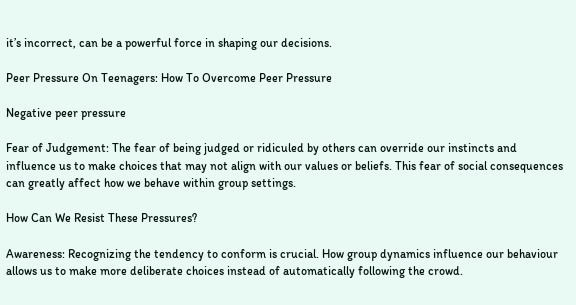it’s incorrect, can be a powerful force in shaping our decisions.

Peer Pressure On Teenagers: How To Overcome Peer Pressure

Negative peer pressure

Fear of Judgement: The fear of being judged or ridiculed by others can override our instincts and influence us to make choices that may not align with our values or beliefs. This fear of social consequences can greatly affect how we behave within group settings.

How Can We Resist These Pressures?

Awareness: Recognizing the tendency to conform is crucial. How group dynamics influence our behaviour allows us to make more deliberate choices instead of automatically following the crowd.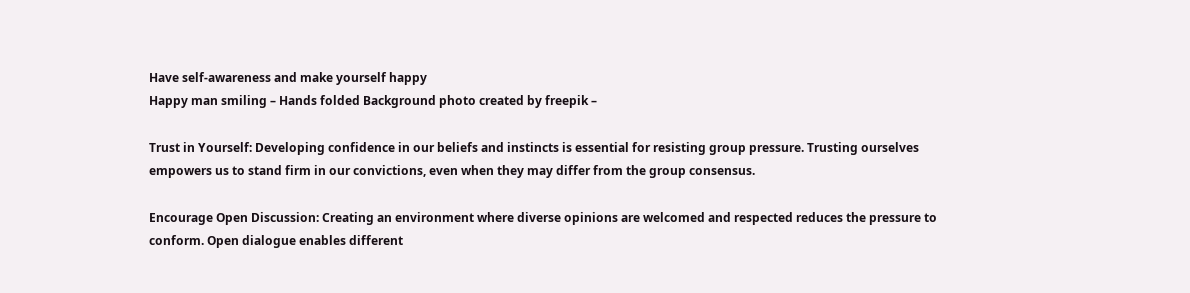Have self-awareness and make yourself happy
Happy man smiling – Hands folded Background photo created by freepik –

Trust in Yourself: Developing confidence in our beliefs and instincts is essential for resisting group pressure. Trusting ourselves empowers us to stand firm in our convictions, even when they may differ from the group consensus.

Encourage Open Discussion: Creating an environment where diverse opinions are welcomed and respected reduces the pressure to conform. Open dialogue enables different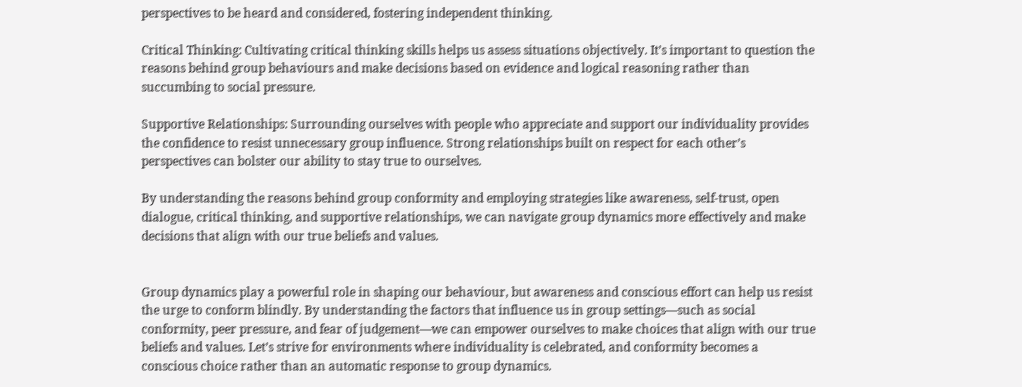perspectives to be heard and considered, fostering independent thinking.

Critical Thinking: Cultivating critical thinking skills helps us assess situations objectively. It’s important to question the reasons behind group behaviours and make decisions based on evidence and logical reasoning rather than succumbing to social pressure.

Supportive Relationships: Surrounding ourselves with people who appreciate and support our individuality provides the confidence to resist unnecessary group influence. Strong relationships built on respect for each other’s perspectives can bolster our ability to stay true to ourselves.

By understanding the reasons behind group conformity and employing strategies like awareness, self-trust, open dialogue, critical thinking, and supportive relationships, we can navigate group dynamics more effectively and make decisions that align with our true beliefs and values.


Group dynamics play a powerful role in shaping our behaviour, but awareness and conscious effort can help us resist the urge to conform blindly. By understanding the factors that influence us in group settings—such as social conformity, peer pressure, and fear of judgement—we can empower ourselves to make choices that align with our true beliefs and values. Let’s strive for environments where individuality is celebrated, and conformity becomes a conscious choice rather than an automatic response to group dynamics.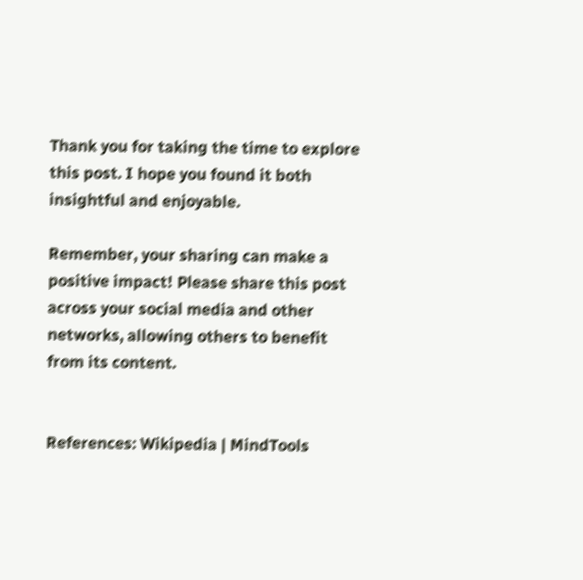Thank you for taking the time to explore this post. I hope you found it both insightful and enjoyable.

Remember, your sharing can make a positive impact! Please share this post across your social media and other networks, allowing others to benefit from its content.


References: Wikipedia | MindTools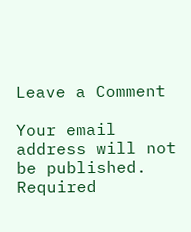Leave a Comment

Your email address will not be published. Required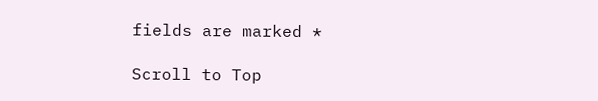fields are marked *

Scroll to Top